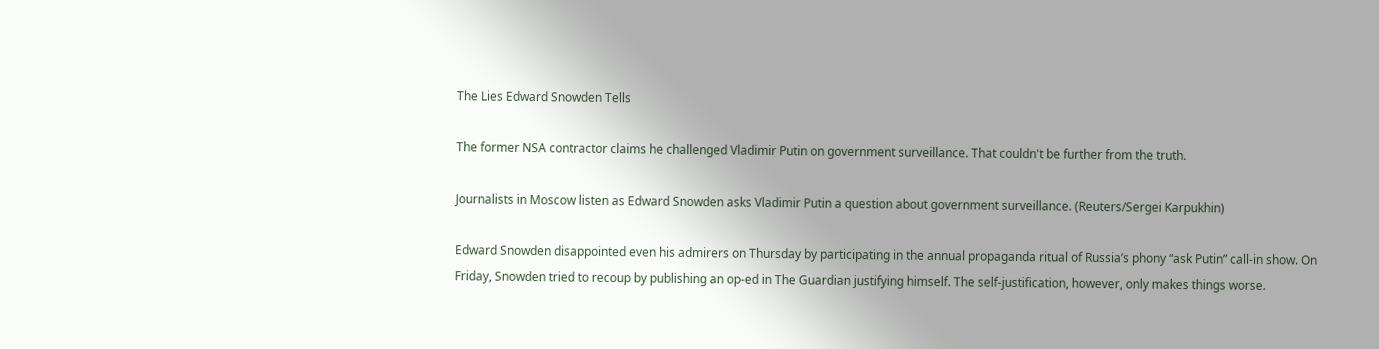The Lies Edward Snowden Tells

The former NSA contractor claims he challenged Vladimir Putin on government surveillance. That couldn't be further from the truth.

Journalists in Moscow listen as Edward Snowden asks Vladimir Putin a question about government surveillance. (Reuters/Sergei Karpukhin)

Edward Snowden disappointed even his admirers on Thursday by participating in the annual propaganda ritual of Russia’s phony “ask Putin” call-in show. On Friday, Snowden tried to recoup by publishing an op-ed in The Guardian justifying himself. The self-justification, however, only makes things worse.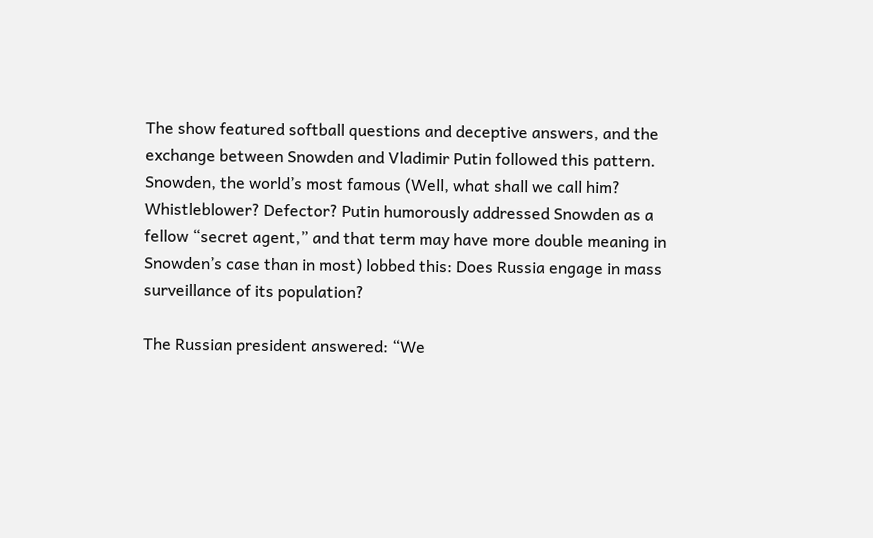The show featured softball questions and deceptive answers, and the exchange between Snowden and Vladimir Putin followed this pattern. Snowden, the world’s most famous (Well, what shall we call him? Whistleblower? Defector? Putin humorously addressed Snowden as a fellow “secret agent,” and that term may have more double meaning in Snowden’s case than in most) lobbed this: Does Russia engage in mass surveillance of its population?

The Russian president answered: “We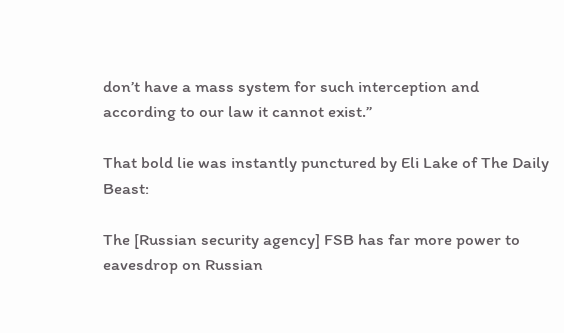don’t have a mass system for such interception and according to our law it cannot exist.”

That bold lie was instantly punctured by Eli Lake of The Daily Beast:

The [Russian security agency] FSB has far more power to eavesdrop on Russian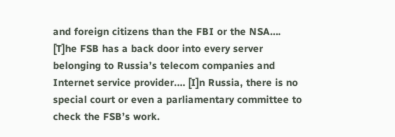and foreign citizens than the FBI or the NSA…. [T]he FSB has a back door into every server belonging to Russia’s telecom companies and Internet service provider.… [I]n Russia, there is no special court or even a parliamentary committee to check the FSB’s work.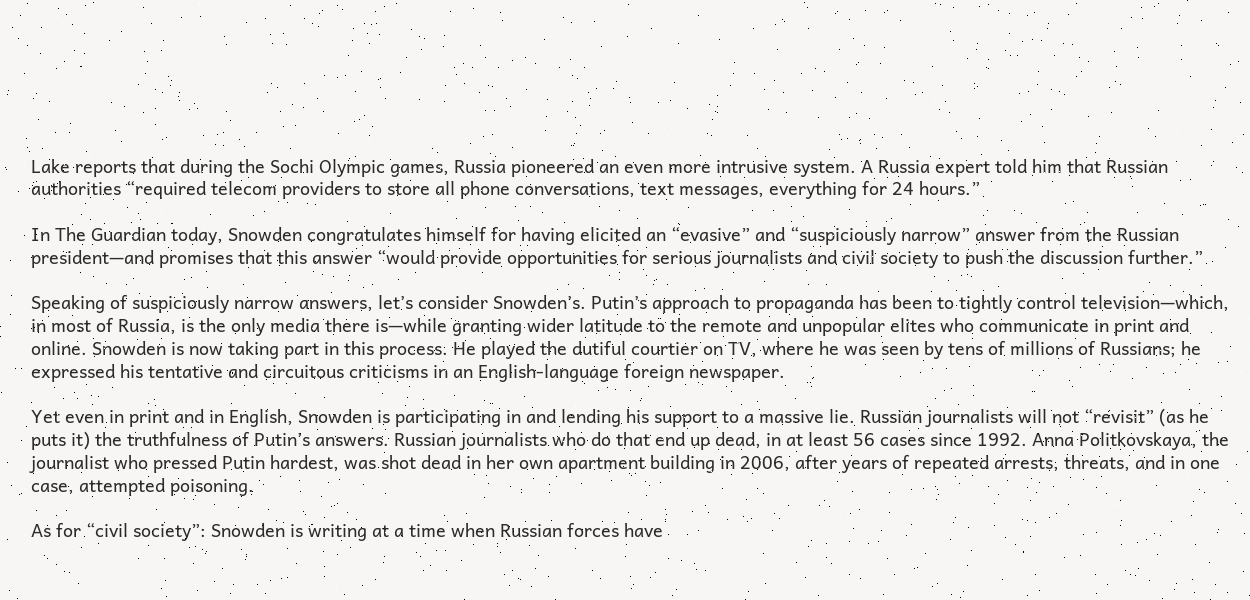Lake reports that during the Sochi Olympic games, Russia pioneered an even more intrusive system. A Russia expert told him that Russian authorities “required telecom providers to store all phone conversations, text messages, everything for 24 hours.”

In The Guardian today, Snowden congratulates himself for having elicited an “evasive” and “suspiciously narrow” answer from the Russian president—and promises that this answer “would provide opportunities for serious journalists and civil society to push the discussion further.”

Speaking of suspiciously narrow answers, let’s consider Snowden’s. Putin’s approach to propaganda has been to tightly control television—which, in most of Russia, is the only media there is—while granting wider latitude to the remote and unpopular elites who communicate in print and online. Snowden is now taking part in this process. He played the dutiful courtier on TV, where he was seen by tens of millions of Russians; he expressed his tentative and circuitous criticisms in an English-language foreign newspaper.

Yet even in print and in English, Snowden is participating in and lending his support to a massive lie. Russian journalists will not “revisit” (as he puts it) the truthfulness of Putin’s answers. Russian journalists who do that end up dead, in at least 56 cases since 1992. Anna Politkovskaya, the journalist who pressed Putin hardest, was shot dead in her own apartment building in 2006, after years of repeated arrests, threats, and in one case, attempted poisoning.

As for “civil society”: Snowden is writing at a time when Russian forces have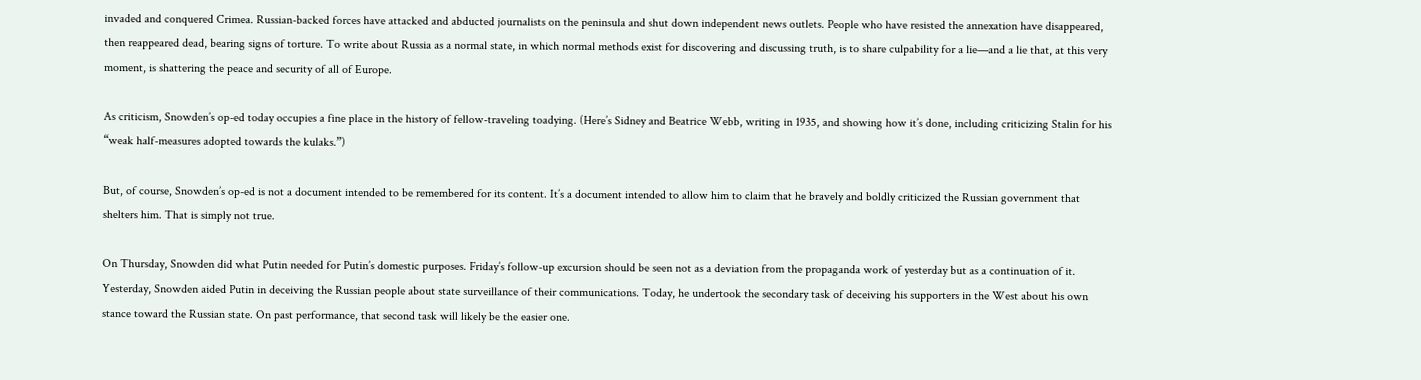invaded and conquered Crimea. Russian-backed forces have attacked and abducted journalists on the peninsula and shut down independent news outlets. People who have resisted the annexation have disappeared, then reappeared dead, bearing signs of torture. To write about Russia as a normal state, in which normal methods exist for discovering and discussing truth, is to share culpability for a lie—and a lie that, at this very moment, is shattering the peace and security of all of Europe.

As criticism, Snowden’s op-ed today occupies a fine place in the history of fellow-traveling toadying. (Here’s Sidney and Beatrice Webb, writing in 1935, and showing how it’s done, including criticizing Stalin for his “weak half-measures adopted towards the kulaks.”)

But, of course, Snowden’s op-ed is not a document intended to be remembered for its content. It’s a document intended to allow him to claim that he bravely and boldly criticized the Russian government that shelters him. That is simply not true.

On Thursday, Snowden did what Putin needed for Putin’s domestic purposes. Friday’s follow-up excursion should be seen not as a deviation from the propaganda work of yesterday but as a continuation of it. Yesterday, Snowden aided Putin in deceiving the Russian people about state surveillance of their communications. Today, he undertook the secondary task of deceiving his supporters in the West about his own stance toward the Russian state. On past performance, that second task will likely be the easier one.